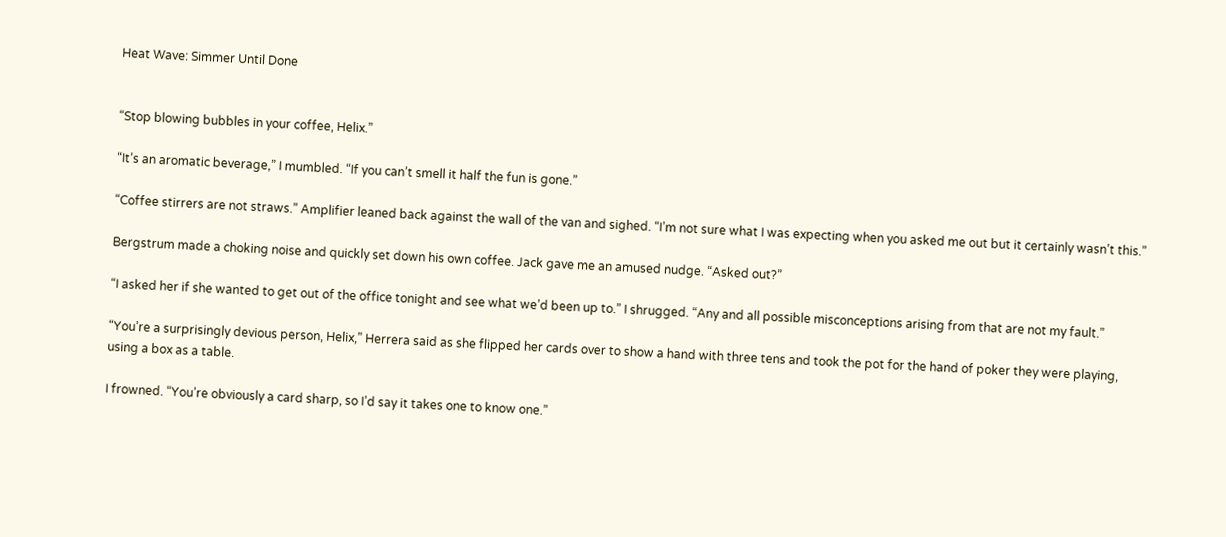Heat Wave: Simmer Until Done


“Stop blowing bubbles in your coffee, Helix.”

“It’s an aromatic beverage,” I mumbled. “If you can’t smell it half the fun is gone.”

“Coffee stirrers are not straws.” Amplifier leaned back against the wall of the van and sighed. “I’m not sure what I was expecting when you asked me out but it certainly wasn’t this.”

Bergstrum made a choking noise and quickly set down his own coffee. Jack gave me an amused nudge. “Asked out?”

“I asked her if she wanted to get out of the office tonight and see what we’d been up to.” I shrugged. “Any and all possible misconceptions arising from that are not my fault.”

“You’re a surprisingly devious person, Helix,” Herrera said as she flipped her cards over to show a hand with three tens and took the pot for the hand of poker they were playing, using a box as a table.

I frowned. “You’re obviously a card sharp, so I’d say it takes one to know one.”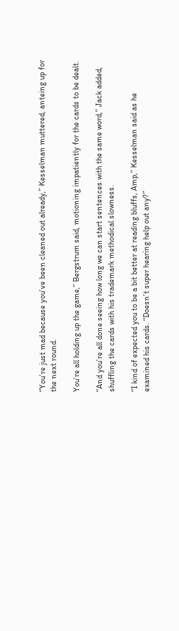“You’re just mad because you’ve been cleaned out already,” Kesselman muttered, anteing up for the next round.

You’re all holding up the game,” Bergstrum said, motioning impatiently for the cards to be dealt.

“And you’re all done seeing how long we can start sentences with the same word,” Jack added, shuffling the cards with his trademark methodical slowness.

“I kind of expected you to be a bit better at reading bluffs, Amp,” Kesselman said as he examined his cards. “Doesn’t super hearing help out any?”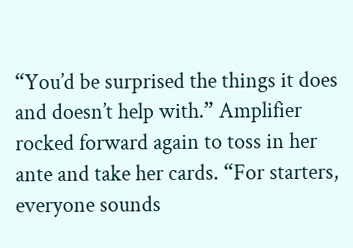“You’d be surprised the things it does and doesn’t help with.” Amplifier rocked forward again to toss in her ante and take her cards. “For starters, everyone sounds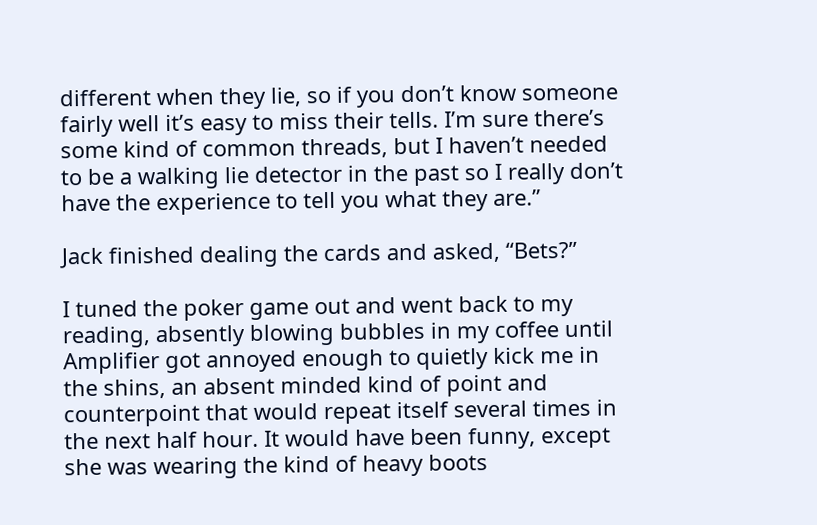different when they lie, so if you don’t know someone fairly well it’s easy to miss their tells. I’m sure there’s some kind of common threads, but I haven’t needed to be a walking lie detector in the past so I really don’t have the experience to tell you what they are.”

Jack finished dealing the cards and asked, “Bets?”

I tuned the poker game out and went back to my reading, absently blowing bubbles in my coffee until Amplifier got annoyed enough to quietly kick me in the shins, an absent minded kind of point and counterpoint that would repeat itself several times in the next half hour. It would have been funny, except she was wearing the kind of heavy boots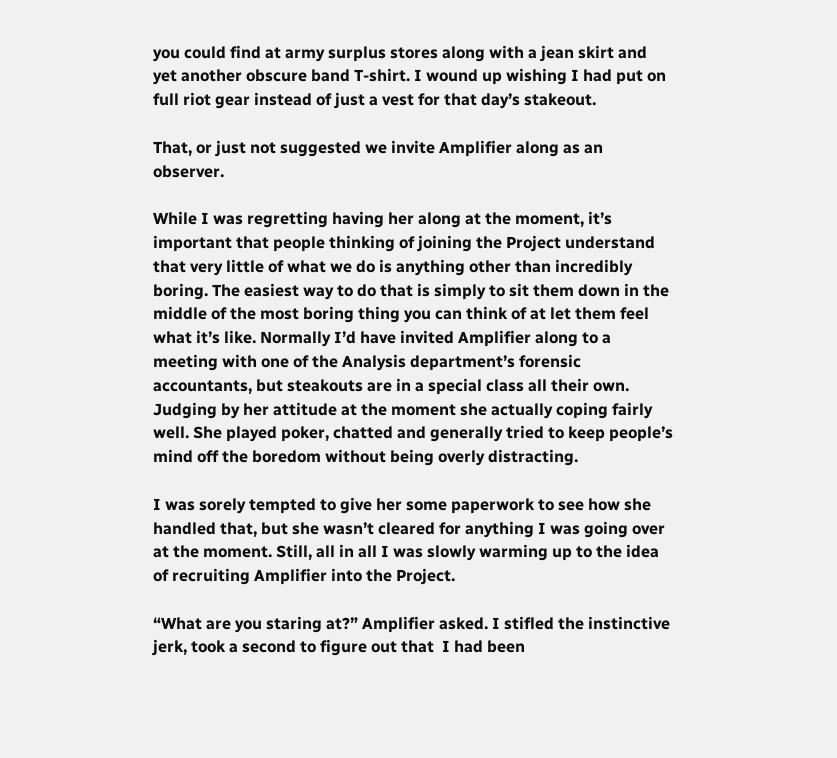you could find at army surplus stores along with a jean skirt and yet another obscure band T-shirt. I wound up wishing I had put on full riot gear instead of just a vest for that day’s stakeout.

That, or just not suggested we invite Amplifier along as an observer.

While I was regretting having her along at the moment, it’s important that people thinking of joining the Project understand that very little of what we do is anything other than incredibly boring. The easiest way to do that is simply to sit them down in the middle of the most boring thing you can think of at let them feel what it’s like. Normally I’d have invited Amplifier along to a meeting with one of the Analysis department’s forensic accountants, but steakouts are in a special class all their own. Judging by her attitude at the moment she actually coping fairly well. She played poker, chatted and generally tried to keep people’s mind off the boredom without being overly distracting.

I was sorely tempted to give her some paperwork to see how she handled that, but she wasn’t cleared for anything I was going over at the moment. Still, all in all I was slowly warming up to the idea of recruiting Amplifier into the Project.

“What are you staring at?” Amplifier asked. I stifled the instinctive jerk, took a second to figure out that  I had been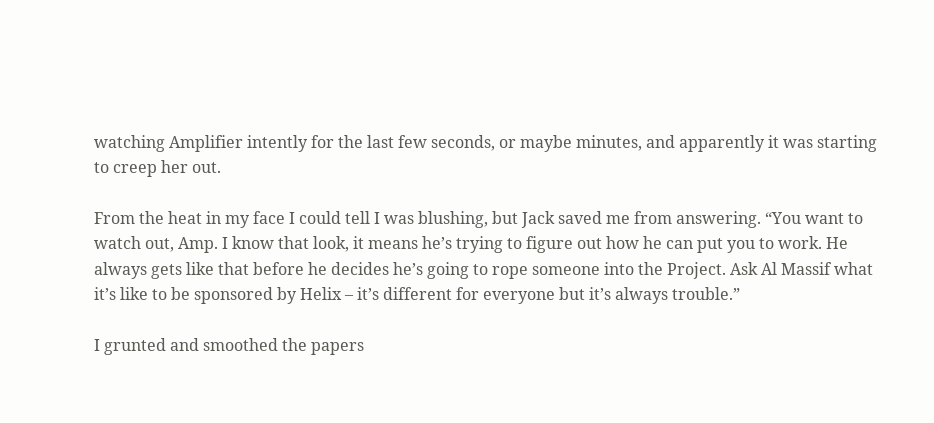watching Amplifier intently for the last few seconds, or maybe minutes, and apparently it was starting to creep her out.

From the heat in my face I could tell I was blushing, but Jack saved me from answering. “You want to watch out, Amp. I know that look, it means he’s trying to figure out how he can put you to work. He always gets like that before he decides he’s going to rope someone into the Project. Ask Al Massif what it’s like to be sponsored by Helix – it’s different for everyone but it’s always trouble.”

I grunted and smoothed the papers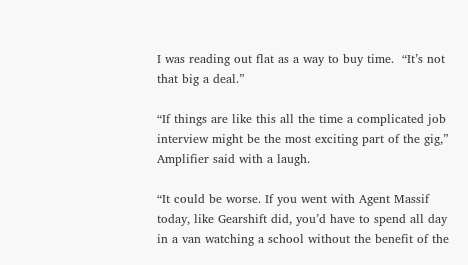I was reading out flat as a way to buy time.  “It’s not that big a deal.”

“If things are like this all the time a complicated job interview might be the most exciting part of the gig,” Amplifier said with a laugh.

“It could be worse. If you went with Agent Massif today, like Gearshift did, you’d have to spend all day in a van watching a school without the benefit of the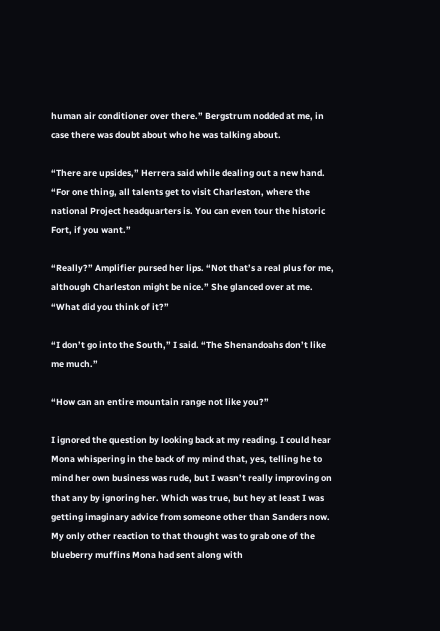human air conditioner over there.” Bergstrum nodded at me, in case there was doubt about who he was talking about.

“There are upsides,” Herrera said while dealing out a new hand. “For one thing, all talents get to visit Charleston, where the national Project headquarters is. You can even tour the historic Fort, if you want.”

“Really?” Amplifier pursed her lips. “Not that’s a real plus for me, although Charleston might be nice.” She glanced over at me. “What did you think of it?”

“I don’t go into the South,” I said. “The Shenandoahs don’t like me much.”

“How can an entire mountain range not like you?”

I ignored the question by looking back at my reading. I could hear Mona whispering in the back of my mind that, yes, telling he to mind her own business was rude, but I wasn’t really improving on that any by ignoring her. Which was true, but hey at least I was getting imaginary advice from someone other than Sanders now. My only other reaction to that thought was to grab one of the blueberry muffins Mona had sent along with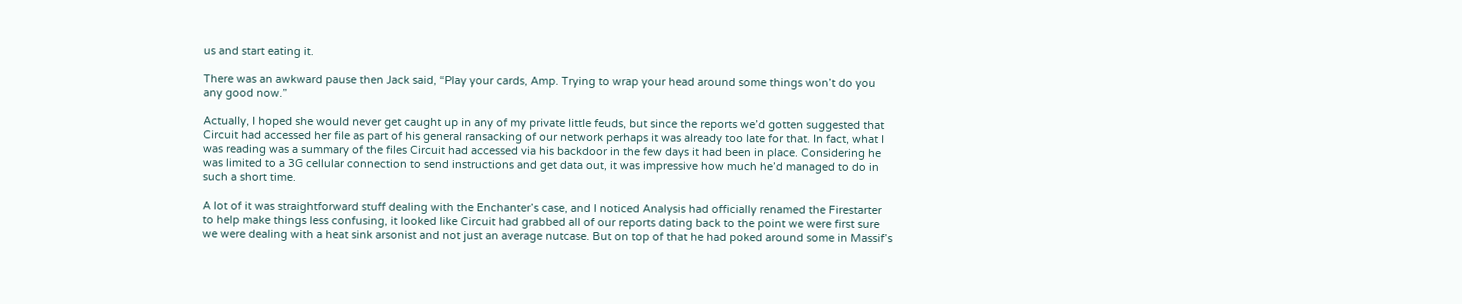us and start eating it.

There was an awkward pause then Jack said, “Play your cards, Amp. Trying to wrap your head around some things won’t do you any good now.”

Actually, I hoped she would never get caught up in any of my private little feuds, but since the reports we’d gotten suggested that Circuit had accessed her file as part of his general ransacking of our network perhaps it was already too late for that. In fact, what I was reading was a summary of the files Circuit had accessed via his backdoor in the few days it had been in place. Considering he was limited to a 3G cellular connection to send instructions and get data out, it was impressive how much he’d managed to do in such a short time.

A lot of it was straightforward stuff dealing with the Enchanter’s case, and I noticed Analysis had officially renamed the Firestarter to help make things less confusing, it looked like Circuit had grabbed all of our reports dating back to the point we were first sure we were dealing with a heat sink arsonist and not just an average nutcase. But on top of that he had poked around some in Massif’s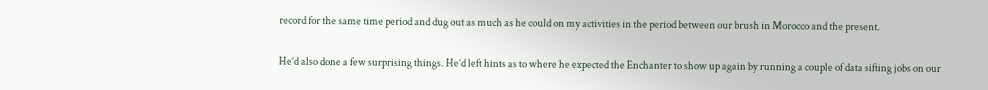record for the same time period and dug out as much as he could on my activities in the period between our brush in Morocco and the present.

He’d also done a few surprising things. He’d left hints as to where he expected the Enchanter to show up again by running a couple of data sifting jobs on our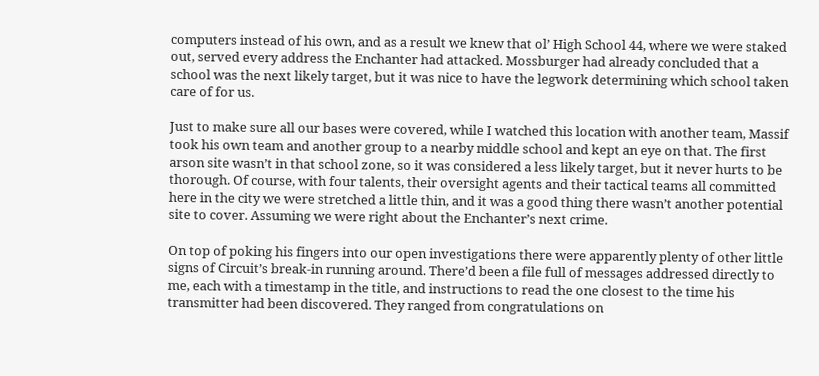computers instead of his own, and as a result we knew that ol’ High School 44, where we were staked out, served every address the Enchanter had attacked. Mossburger had already concluded that a school was the next likely target, but it was nice to have the legwork determining which school taken care of for us.

Just to make sure all our bases were covered, while I watched this location with another team, Massif took his own team and another group to a nearby middle school and kept an eye on that. The first arson site wasn’t in that school zone, so it was considered a less likely target, but it never hurts to be thorough. Of course, with four talents, their oversight agents and their tactical teams all committed here in the city we were stretched a little thin, and it was a good thing there wasn’t another potential site to cover. Assuming we were right about the Enchanter’s next crime.

On top of poking his fingers into our open investigations there were apparently plenty of other little signs of Circuit’s break-in running around. There’d been a file full of messages addressed directly to me, each with a timestamp in the title, and instructions to read the one closest to the time his transmitter had been discovered. They ranged from congratulations on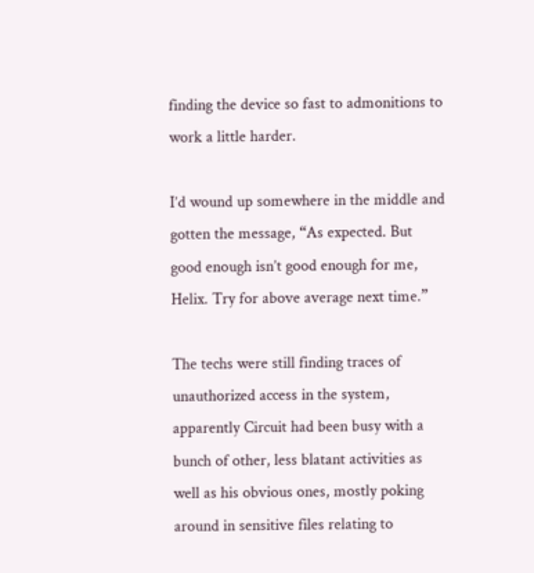finding the device so fast to admonitions to work a little harder.

I’d wound up somewhere in the middle and gotten the message, “As expected. But good enough isn’t good enough for me, Helix. Try for above average next time.”

The techs were still finding traces of unauthorized access in the system, apparently Circuit had been busy with a bunch of other, less blatant activities as well as his obvious ones, mostly poking around in sensitive files relating to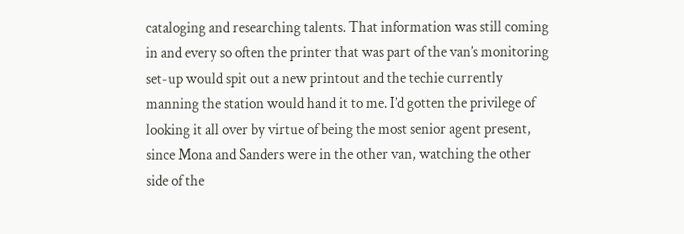cataloging and researching talents. That information was still coming in and every so often the printer that was part of the van’s monitoring set-up would spit out a new printout and the techie currently manning the station would hand it to me. I’d gotten the privilege of looking it all over by virtue of being the most senior agent present, since Mona and Sanders were in the other van, watching the other side of the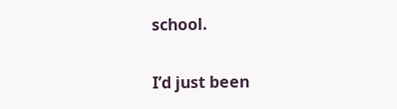school.

I’d just been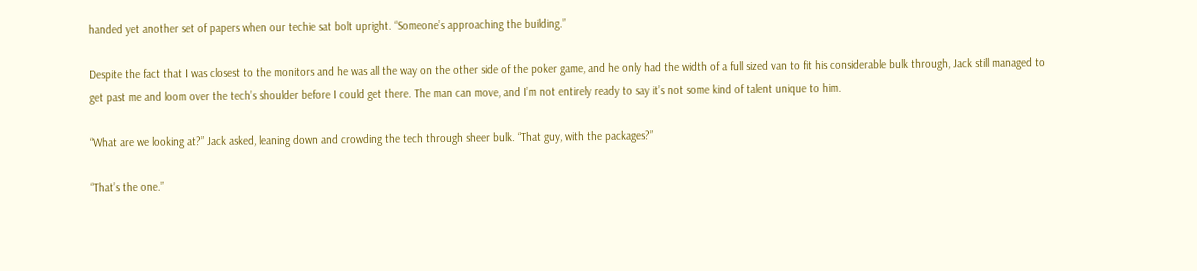handed yet another set of papers when our techie sat bolt upright. “Someone’s approaching the building.”

Despite the fact that I was closest to the monitors and he was all the way on the other side of the poker game, and he only had the width of a full sized van to fit his considerable bulk through, Jack still managed to get past me and loom over the tech’s shoulder before I could get there. The man can move, and I’m not entirely ready to say it’s not some kind of talent unique to him.

“What are we looking at?” Jack asked, leaning down and crowding the tech through sheer bulk. “That guy, with the packages?”

“That’s the one.”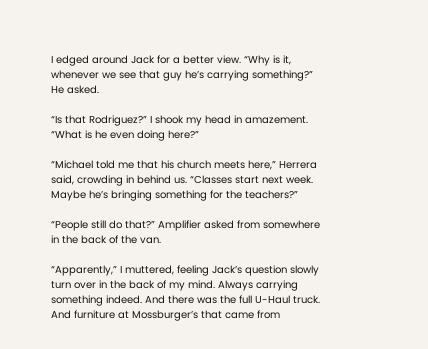I edged around Jack for a better view. “Why is it, whenever we see that guy he’s carrying something?” He asked.

“Is that Rodriguez?” I shook my head in amazement. “What is he even doing here?”

“Michael told me that his church meets here,” Herrera said, crowding in behind us. “Classes start next week. Maybe he’s bringing something for the teachers?”

“People still do that?” Amplifier asked from somewhere in the back of the van.

“Apparently,” I muttered, feeling Jack’s question slowly turn over in the back of my mind. Always carrying something indeed. And there was the full U-Haul truck. And furniture at Mossburger’s that came from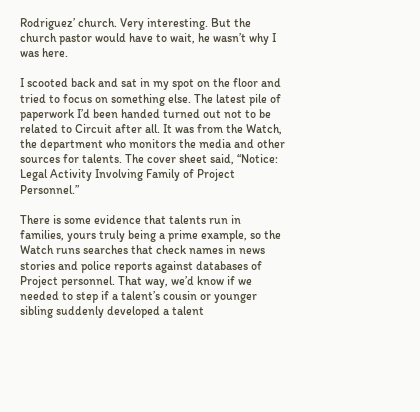Rodriguez’ church. Very interesting. But the church pastor would have to wait, he wasn’t why I was here.

I scooted back and sat in my spot on the floor and tried to focus on something else. The latest pile of paperwork I’d been handed turned out not to be related to Circuit after all. It was from the Watch, the department who monitors the media and other sources for talents. The cover sheet said, “Notice: Legal Activity Involving Family of Project Personnel.”

There is some evidence that talents run in families, yours truly being a prime example, so the Watch runs searches that check names in news stories and police reports against databases of Project personnel. That way, we’d know if we needed to step if a talent’s cousin or younger sibling suddenly developed a talent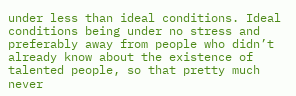under less than ideal conditions. Ideal conditions being under no stress and preferably away from people who didn’t already know about the existence of talented people, so that pretty much never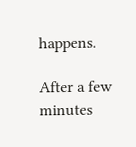happens.

After a few minutes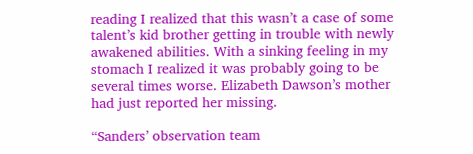reading I realized that this wasn’t a case of some talent’s kid brother getting in trouble with newly awakened abilities. With a sinking feeling in my stomach I realized it was probably going to be several times worse. Elizabeth Dawson’s mother had just reported her missing.

“Sanders’ observation team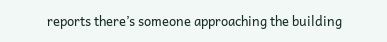reports there’s someone approaching the building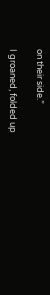on their side.”

I groaned, folded up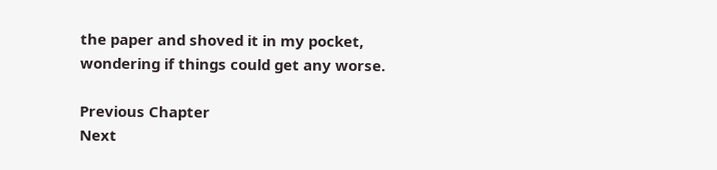the paper and shoved it in my pocket, wondering if things could get any worse.

Previous Chapter
Next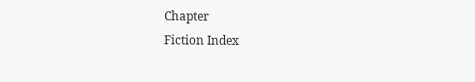Chapter
Fiction Index